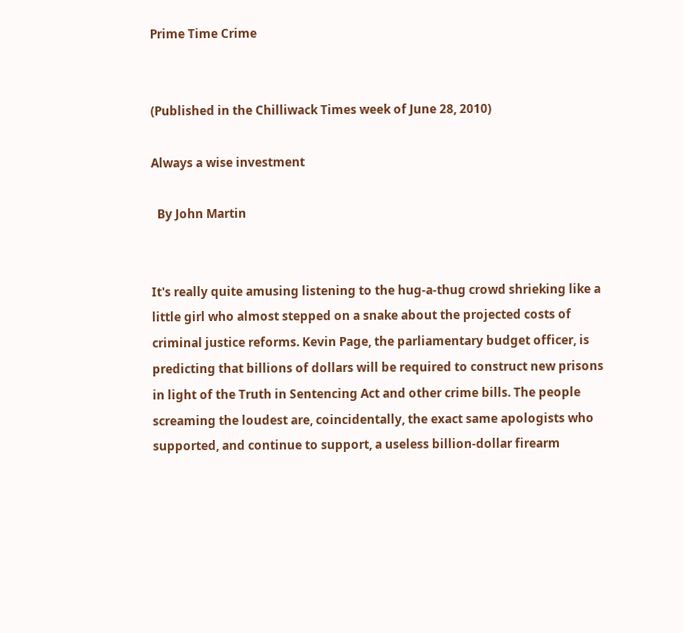Prime Time Crime


(Published in the Chilliwack Times week of June 28, 2010)

Always a wise investment

  By John Martin


It's really quite amusing listening to the hug-a-thug crowd shrieking like a little girl who almost stepped on a snake about the projected costs of criminal justice reforms. Kevin Page, the parliamentary budget officer, is predicting that billions of dollars will be required to construct new prisons in light of the Truth in Sentencing Act and other crime bills. The people screaming the loudest are, coincidentally, the exact same apologists who supported, and continue to support, a useless billion-dollar firearm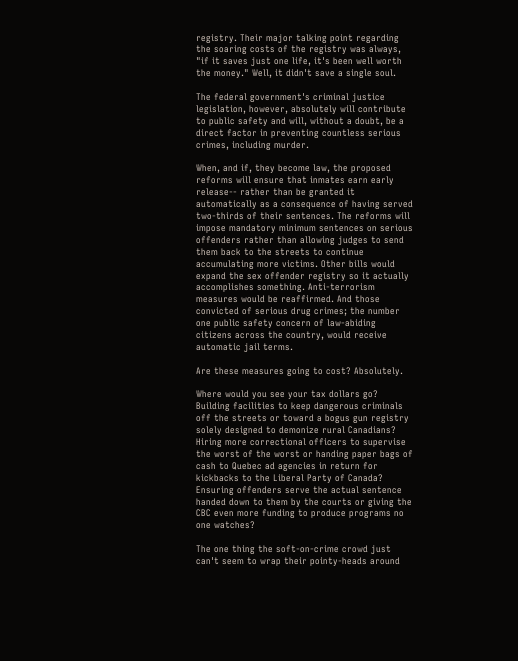registry. Their major talking point regarding the soaring costs of the registry was always, "if it saves just one life, it's been well worth the money." Well, it didn't save a single soul.

The federal government's criminal justice legislation, however, absolutely will contribute to public safety and will, without a doubt, be a direct factor in preventing countless serious crimes, including murder.

When, and if, they become law, the proposed reforms will ensure that inmates earn early release-- rather than be granted it automatically as a consequence of having served two-thirds of their sentences. The reforms will impose mandatory minimum sentences on serious offenders rather than allowing judges to send them back to the streets to continue accumulating more victims. Other bills would expand the sex offender registry so it actually accomplishes something. Anti-terrorism measures would be reaffirmed. And those convicted of serious drug crimes; the number one public safety concern of law-abiding citizens across the country, would receive automatic jail terms.

Are these measures going to cost? Absolutely.

Where would you see your tax dollars go? Building facilities to keep dangerous criminals off the streets or toward a bogus gun registry solely designed to demonize rural Canadians? Hiring more correctional officers to supervise the worst of the worst or handing paper bags of cash to Quebec ad agencies in return for kickbacks to the Liberal Party of Canada? Ensuring offenders serve the actual sentence handed down to them by the courts or giving the CBC even more funding to produce programs no one watches?

The one thing the soft-on-crime crowd just can't seem to wrap their pointy-heads around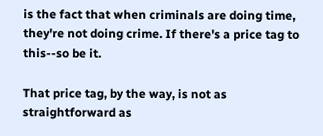is the fact that when criminals are doing time, they're not doing crime. If there's a price tag to this--so be it.

That price tag, by the way, is not as straightforward as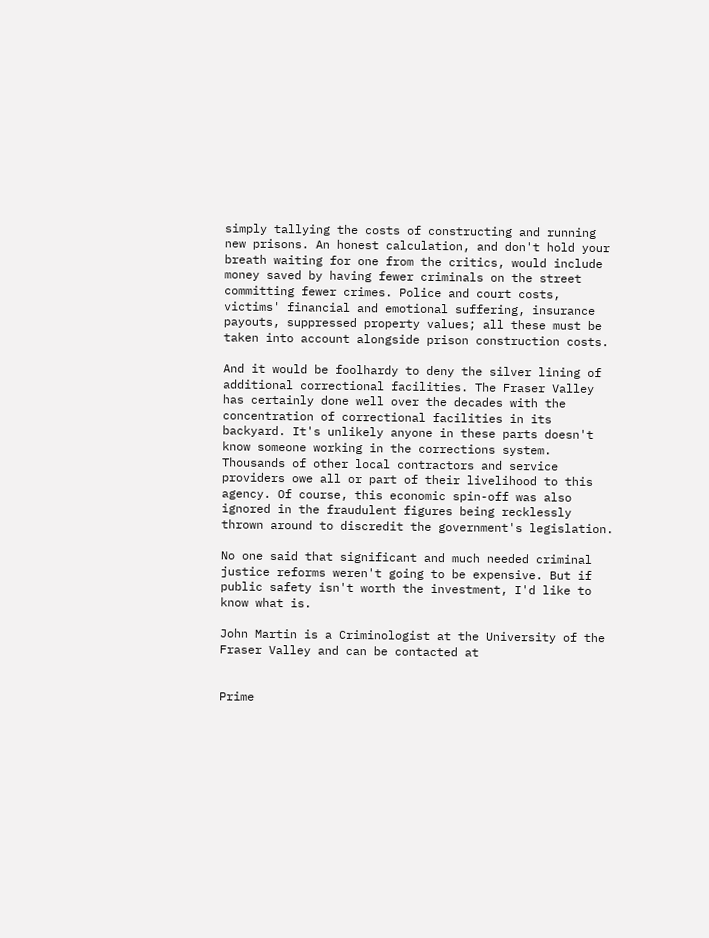simply tallying the costs of constructing and running new prisons. An honest calculation, and don't hold your breath waiting for one from the critics, would include money saved by having fewer criminals on the street committing fewer crimes. Police and court costs, victims' financial and emotional suffering, insurance payouts, suppressed property values; all these must be taken into account alongside prison construction costs.

And it would be foolhardy to deny the silver lining of additional correctional facilities. The Fraser Valley has certainly done well over the decades with the concentration of correctional facilities in its backyard. It's unlikely anyone in these parts doesn't know someone working in the corrections system. Thousands of other local contractors and service providers owe all or part of their livelihood to this agency. Of course, this economic spin-off was also ignored in the fraudulent figures being recklessly thrown around to discredit the government's legislation.

No one said that significant and much needed criminal justice reforms weren't going to be expensive. But if public safety isn't worth the investment, I'd like to know what is.

John Martin is a Criminologist at the University of the Fraser Valley and can be contacted at


Prime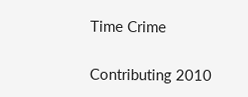Time Crime

Contributing 2010